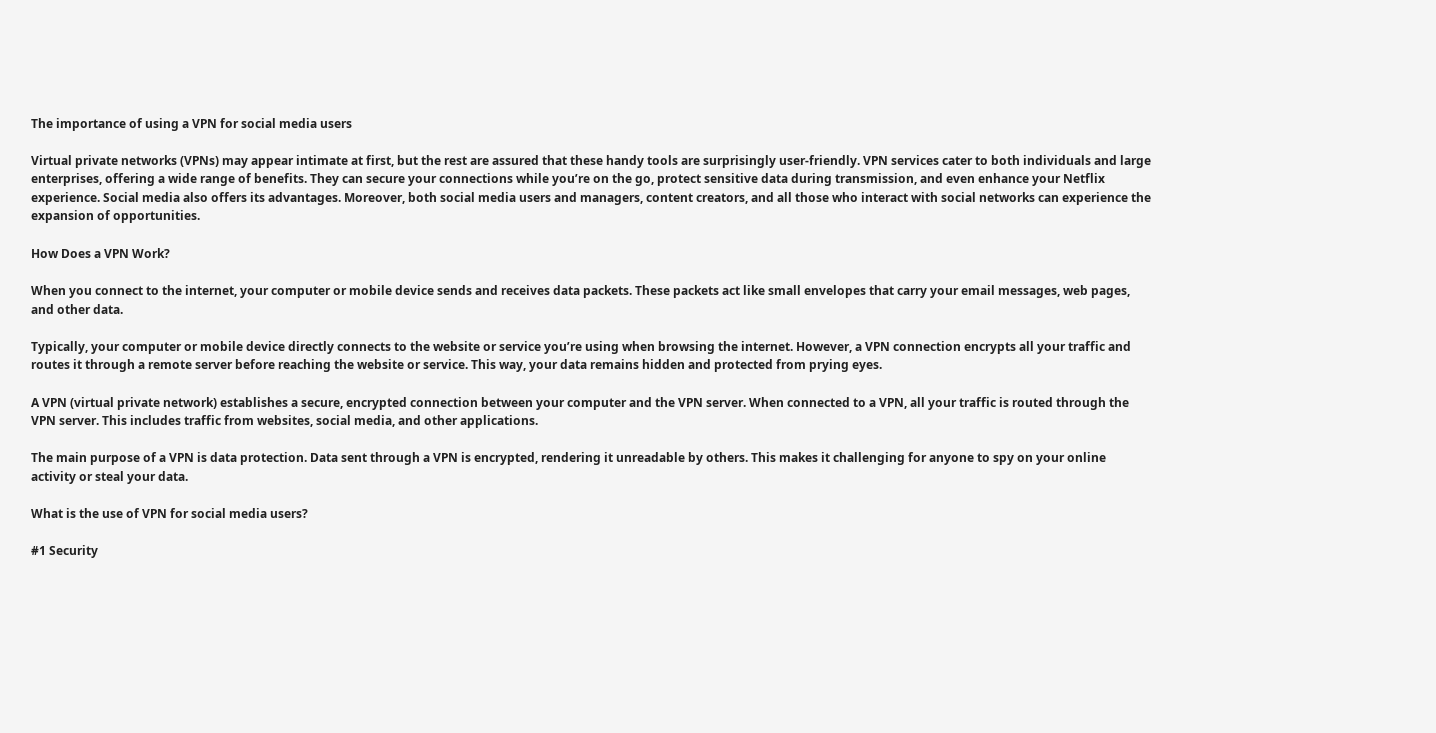The importance of using a VPN for social media users

Virtual private networks (VPNs) may appear intimate at first, but the rest are assured that these handy tools are surprisingly user-friendly. VPN services cater to both individuals and large enterprises, offering a wide range of benefits. They can secure your connections while you’re on the go, protect sensitive data during transmission, and even enhance your Netflix experience. Social media also offers its advantages. Moreover, both social media users and managers, content creators, and all those who interact with social networks can experience the expansion of opportunities.

How Does a VPN Work?

When you connect to the internet, your computer or mobile device sends and receives data packets. These packets act like small envelopes that carry your email messages, web pages, and other data.

Typically, your computer or mobile device directly connects to the website or service you’re using when browsing the internet. However, a VPN connection encrypts all your traffic and routes it through a remote server before reaching the website or service. This way, your data remains hidden and protected from prying eyes.

A VPN (virtual private network) establishes a secure, encrypted connection between your computer and the VPN server. When connected to a VPN, all your traffic is routed through the VPN server. This includes traffic from websites, social media, and other applications.

The main purpose of a VPN is data protection. Data sent through a VPN is encrypted, rendering it unreadable by others. This makes it challenging for anyone to spy on your online activity or steal your data.

What is the use of VPN for social media users?

#1 Security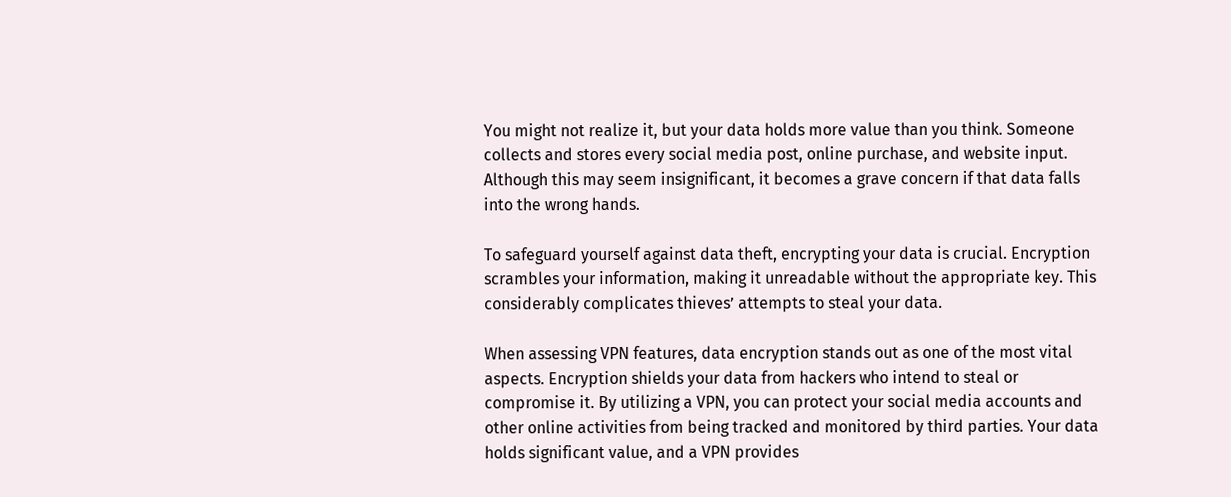You might not realize it, but your data holds more value than you think. Someone collects and stores every social media post, online purchase, and website input. Although this may seem insignificant, it becomes a grave concern if that data falls into the wrong hands.

To safeguard yourself against data theft, encrypting your data is crucial. Encryption scrambles your information, making it unreadable without the appropriate key. This considerably complicates thieves’ attempts to steal your data.

When assessing VPN features, data encryption stands out as one of the most vital aspects. Encryption shields your data from hackers who intend to steal or compromise it. By utilizing a VPN, you can protect your social media accounts and other online activities from being tracked and monitored by third parties. Your data holds significant value, and a VPN provides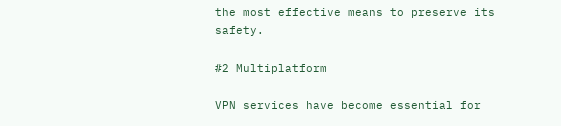the most effective means to preserve its safety.

#2 Multiplatform

VPN services have become essential for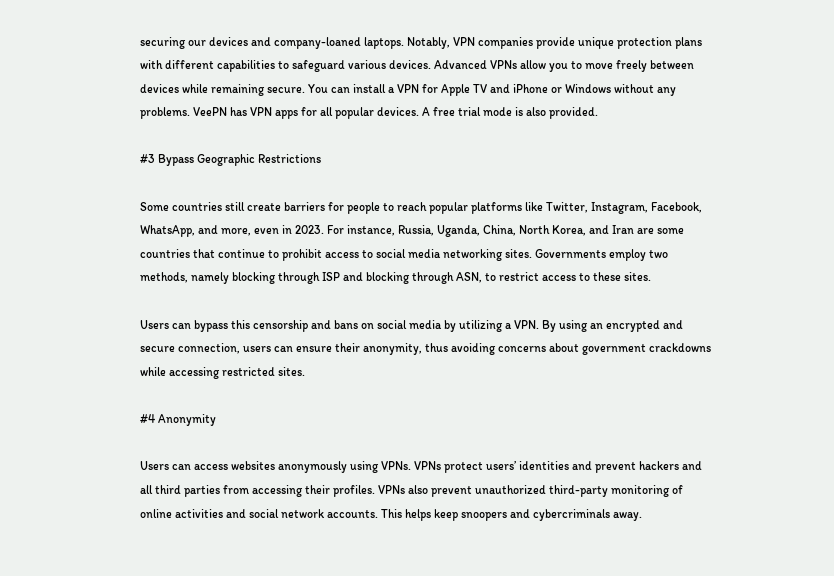securing our devices and company-loaned laptops. Notably, VPN companies provide unique protection plans with different capabilities to safeguard various devices. Advanced VPNs allow you to move freely between devices while remaining secure. You can install a VPN for Apple TV and iPhone or Windows without any problems. VeePN has VPN apps for all popular devices. A free trial mode is also provided.

#3 Bypass Geographic Restrictions

Some countries still create barriers for people to reach popular platforms like Twitter, Instagram, Facebook, WhatsApp, and more, even in 2023. For instance, Russia, Uganda, China, North Korea, and Iran are some countries that continue to prohibit access to social media networking sites. Governments employ two methods, namely blocking through ISP and blocking through ASN, to restrict access to these sites.

Users can bypass this censorship and bans on social media by utilizing a VPN. By using an encrypted and secure connection, users can ensure their anonymity, thus avoiding concerns about government crackdowns while accessing restricted sites.

#4 Anonymity

Users can access websites anonymously using VPNs. VPNs protect users’ identities and prevent hackers and all third parties from accessing their profiles. VPNs also prevent unauthorized third-party monitoring of online activities and social network accounts. This helps keep snoopers and cybercriminals away.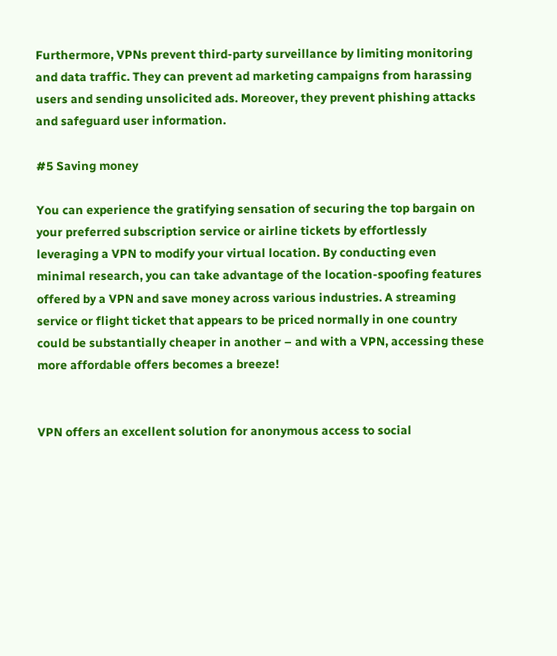Furthermore, VPNs prevent third-party surveillance by limiting monitoring and data traffic. They can prevent ad marketing campaigns from harassing users and sending unsolicited ads. Moreover, they prevent phishing attacks and safeguard user information.

#5 Saving money

You can experience the gratifying sensation of securing the top bargain on your preferred subscription service or airline tickets by effortlessly leveraging a VPN to modify your virtual location. By conducting even minimal research, you can take advantage of the location-spoofing features offered by a VPN and save money across various industries. A streaming service or flight ticket that appears to be priced normally in one country could be substantially cheaper in another – and with a VPN, accessing these more affordable offers becomes a breeze!


VPN offers an excellent solution for anonymous access to social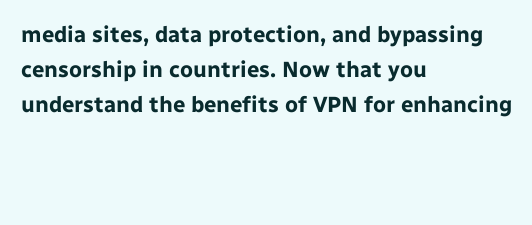media sites, data protection, and bypassing censorship in countries. Now that you understand the benefits of VPN for enhancing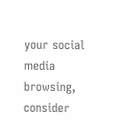your social media browsing, consider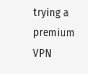trying a premium VPN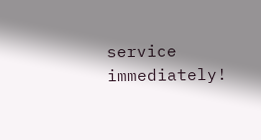service immediately!